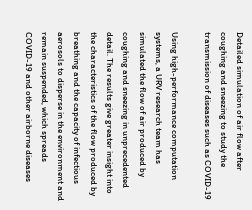Detailed simulation of air flow after coughing and sneezing to study the transmission of diseases such as COVID-19

Using high-performance computation systems, a URV research team has simulated the flow of air produced by coughing and sneezing in unprecedented detail. The results give greater insight into the characteristics of the flow produced by breathing and the capacity of infectious aerosols to disperse in the environment and remain suspended, which spreads COVID-19 and other airborne diseases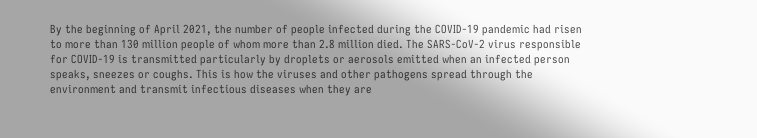By the beginning of April 2021, the number of people infected during the COVID-19 pandemic had risen to more than 130 million people of whom more than 2.8 million died. The SARS-CoV-2 virus responsible for COVID-19 is transmitted particularly by droplets or aerosols emitted when an infected person speaks, sneezes or coughs. This is how the viruses and other pathogens spread through the environment and transmit infectious diseases when they are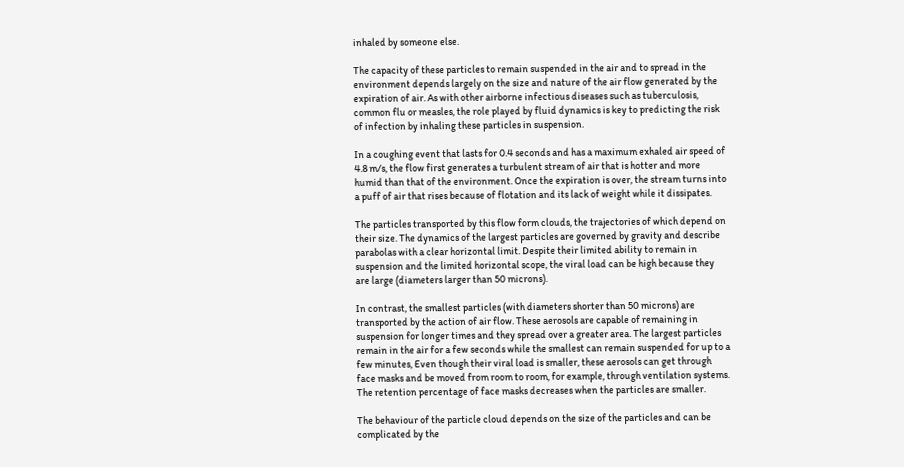inhaled by someone else.

The capacity of these particles to remain suspended in the air and to spread in the environment depends largely on the size and nature of the air flow generated by the expiration of air. As with other airborne infectious diseases such as tuberculosis, common flu or measles, the role played by fluid dynamics is key to predicting the risk of infection by inhaling these particles in suspension.

In a coughing event that lasts for 0.4 seconds and has a maximum exhaled air speed of 4.8 m/s, the flow first generates a turbulent stream of air that is hotter and more humid than that of the environment. Once the expiration is over, the stream turns into a puff of air that rises because of flotation and its lack of weight while it dissipates.

The particles transported by this flow form clouds, the trajectories of which depend on their size. The dynamics of the largest particles are governed by gravity and describe parabolas with a clear horizontal limit. Despite their limited ability to remain in suspension and the limited horizontal scope, the viral load can be high because they are large (diameters larger than 50 microns).

In contrast, the smallest particles (with diameters shorter than 50 microns) are transported by the action of air flow. These aerosols are capable of remaining in suspension for longer times and they spread over a greater area. The largest particles remain in the air for a few seconds while the smallest can remain suspended for up to a few minutes, Even though their viral load is smaller, these aerosols can get through face masks and be moved from room to room, for example, through ventilation systems. The retention percentage of face masks decreases when the particles are smaller.

The behaviour of the particle cloud depends on the size of the particles and can be complicated by the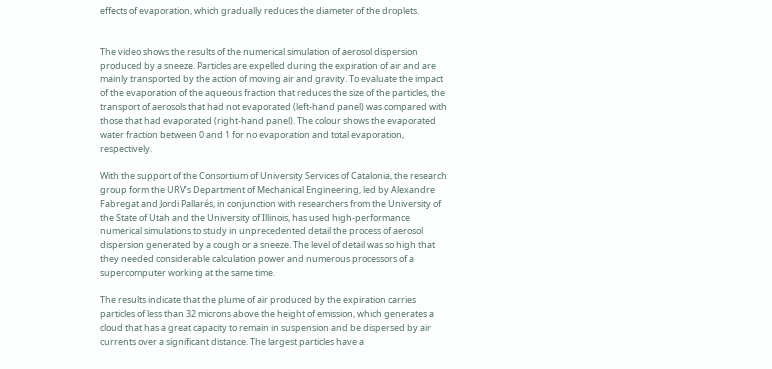effects of evaporation, which gradually reduces the diameter of the droplets.


The video shows the results of the numerical simulation of aerosol dispersion produced by a sneeze. Particles are expelled during the expiration of air and are mainly transported by the action of moving air and gravity. To evaluate the impact of the evaporation of the aqueous fraction that reduces the size of the particles, the transport of aerosols that had not evaporated (left-hand panel) was compared with those that had evaporated (right-hand panel). The colour shows the evaporated water fraction between 0 and 1 for no evaporation and total evaporation, respectively.

With the support of the Consortium of University Services of Catalonia, the research group form the URV’s Department of Mechanical Engineering, led by Alexandre Fabregat and Jordi Pallarés, in conjunction with researchers from the University of the State of Utah and the University of Illinois, has used high-performance numerical simulations to study in unprecedented detail the process of aerosol dispersion generated by a cough or a sneeze. The level of detail was so high that they needed considerable calculation power and numerous processors of a supercomputer working at the same time.

The results indicate that the plume of air produced by the expiration carries particles of less than 32 microns above the height of emission, which generates a cloud that has a great capacity to remain in suspension and be dispersed by air currents over a significant distance. The largest particles have a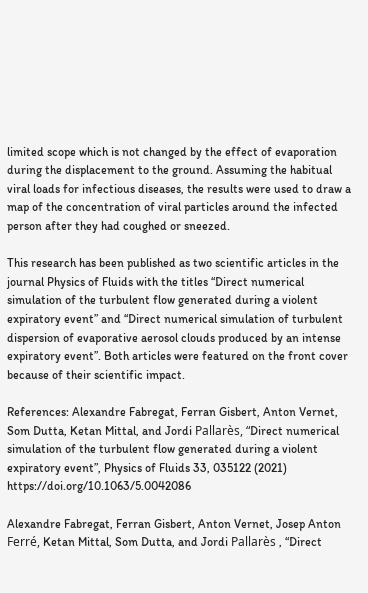limited scope which is not changed by the effect of evaporation during the displacement to the ground. Assuming the habitual viral loads for infectious diseases, the results were used to draw a map of the concentration of viral particles around the infected person after they had coughed or sneezed.

This research has been published as two scientific articles in the journal Physics of Fluids with the titles “Direct numerical simulation of the turbulent flow generated during a violent expiratory event” and “Direct numerical simulation of turbulent dispersion of evaporative aerosol clouds produced by an intense expiratory event”. Both articles were featured on the front cover because of their scientific impact.

References: Alexandre Fabregat, Ferran Gisbert, Anton Vernet, Som Dutta, Ketan Mittal, and Jordi Pallarès, “Direct numerical simulation of the turbulent flow generated during a violent expiratory event”, Physics of Fluids 33, 035122 (2021) https://doi.org/10.1063/5.0042086

Alexandre Fabregat, Ferran Gisbert, Anton Vernet, Josep Anton Ferré, Ketan Mittal, Som Dutta, and Jordi Pallarès , “Direct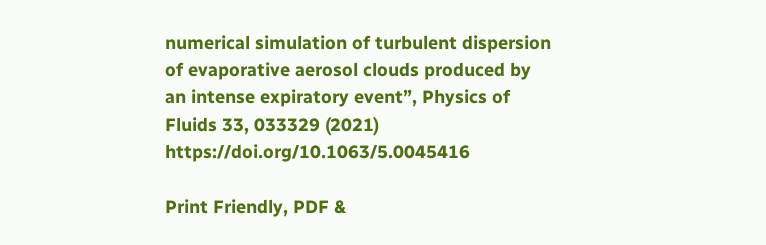numerical simulation of turbulent dispersion of evaporative aerosol clouds produced by an intense expiratory event”, Physics of Fluids 33, 033329 (2021) https://doi.org/10.1063/5.0045416

Print Friendly, PDF &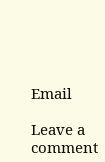Email

Leave a comment